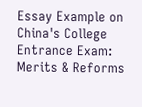Essay Example on China's College Entrance Exam: Merits & Reforms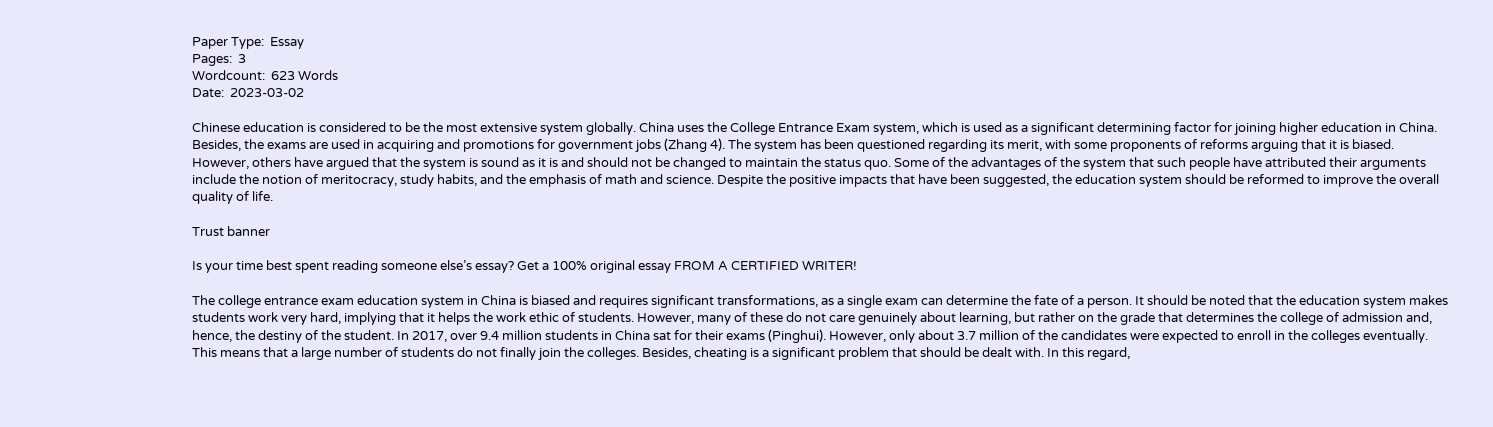Paper Type:  Essay
Pages:  3
Wordcount:  623 Words
Date:  2023-03-02

Chinese education is considered to be the most extensive system globally. China uses the College Entrance Exam system, which is used as a significant determining factor for joining higher education in China. Besides, the exams are used in acquiring and promotions for government jobs (Zhang 4). The system has been questioned regarding its merit, with some proponents of reforms arguing that it is biased. However, others have argued that the system is sound as it is and should not be changed to maintain the status quo. Some of the advantages of the system that such people have attributed their arguments include the notion of meritocracy, study habits, and the emphasis of math and science. Despite the positive impacts that have been suggested, the education system should be reformed to improve the overall quality of life.

Trust banner

Is your time best spent reading someone else’s essay? Get a 100% original essay FROM A CERTIFIED WRITER!

The college entrance exam education system in China is biased and requires significant transformations, as a single exam can determine the fate of a person. It should be noted that the education system makes students work very hard, implying that it helps the work ethic of students. However, many of these do not care genuinely about learning, but rather on the grade that determines the college of admission and, hence, the destiny of the student. In 2017, over 9.4 million students in China sat for their exams (Pinghui). However, only about 3.7 million of the candidates were expected to enroll in the colleges eventually. This means that a large number of students do not finally join the colleges. Besides, cheating is a significant problem that should be dealt with. In this regard,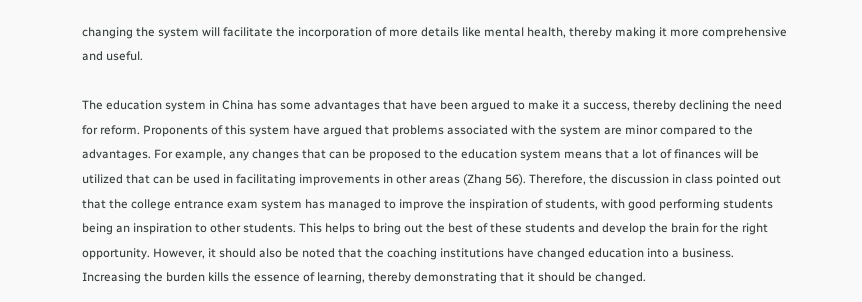changing the system will facilitate the incorporation of more details like mental health, thereby making it more comprehensive and useful.

The education system in China has some advantages that have been argued to make it a success, thereby declining the need for reform. Proponents of this system have argued that problems associated with the system are minor compared to the advantages. For example, any changes that can be proposed to the education system means that a lot of finances will be utilized that can be used in facilitating improvements in other areas (Zhang 56). Therefore, the discussion in class pointed out that the college entrance exam system has managed to improve the inspiration of students, with good performing students being an inspiration to other students. This helps to bring out the best of these students and develop the brain for the right opportunity. However, it should also be noted that the coaching institutions have changed education into a business. Increasing the burden kills the essence of learning, thereby demonstrating that it should be changed.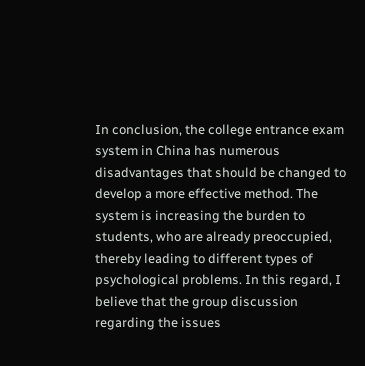In conclusion, the college entrance exam system in China has numerous disadvantages that should be changed to develop a more effective method. The system is increasing the burden to students, who are already preoccupied, thereby leading to different types of psychological problems. In this regard, I believe that the group discussion regarding the issues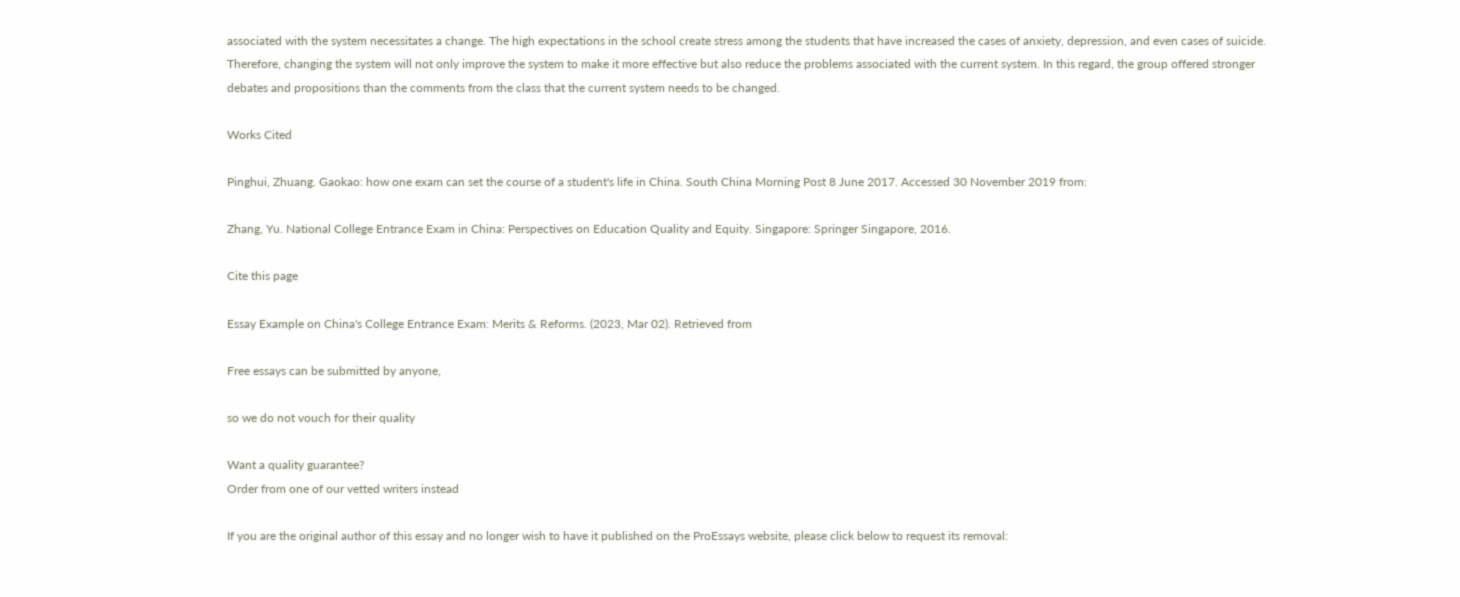associated with the system necessitates a change. The high expectations in the school create stress among the students that have increased the cases of anxiety, depression, and even cases of suicide. Therefore, changing the system will not only improve the system to make it more effective but also reduce the problems associated with the current system. In this regard, the group offered stronger debates and propositions than the comments from the class that the current system needs to be changed.

Works Cited

Pinghui, Zhuang. Gaokao: how one exam can set the course of a student's life in China. South China Morning Post 8 June 2017. Accessed 30 November 2019 from:

Zhang, Yu. National College Entrance Exam in China: Perspectives on Education Quality and Equity. Singapore: Springer Singapore, 2016.

Cite this page

Essay Example on China's College Entrance Exam: Merits & Reforms. (2023, Mar 02). Retrieved from

Free essays can be submitted by anyone,

so we do not vouch for their quality

Want a quality guarantee?
Order from one of our vetted writers instead

If you are the original author of this essay and no longer wish to have it published on the ProEssays website, please click below to request its removal: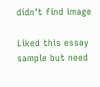didn't find image

Liked this essay sample but need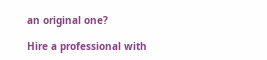an original one?

Hire a professional with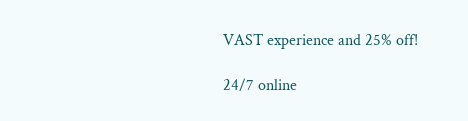VAST experience and 25% off!

24/7 online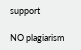support

NO plagiarism